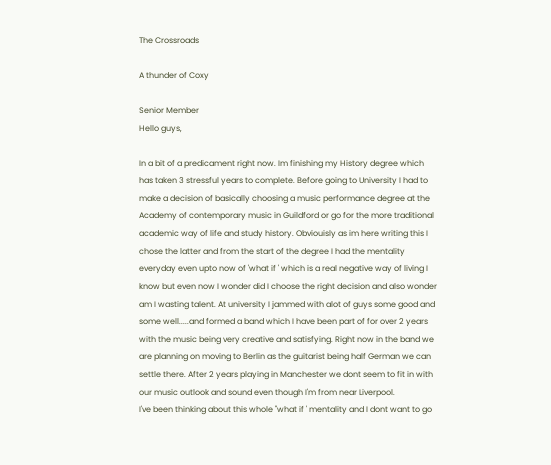The Crossroads

A thunder of Coxy

Senior Member
Hello guys,

In a bit of a predicament right now. Im finishing my History degree which has taken 3 stressful years to complete. Before going to University I had to make a decision of basically choosing a music performance degree at the Academy of contemporary music in Guildford or go for the more traditional academic way of life and study history. Obviouisly as im here writing this I chose the latter and from the start of the degree I had the mentality everyday even upto now of 'what if ' which is a real negative way of living I know but even now I wonder did I choose the right decision and also wonder am I wasting talent. At university I jammed with alot of guys some good and some well.....and formed a band which I have been part of for over 2 years with the music being very creative and satisfying. Right now in the band we are planning on moving to Berlin as the guitarist being half German we can settle there. After 2 years playing in Manchester we dont seem to fit in with our music outlook and sound even though I'm from near Liverpool.
I've been thinking about this whole ''what if ' mentality and I dont want to go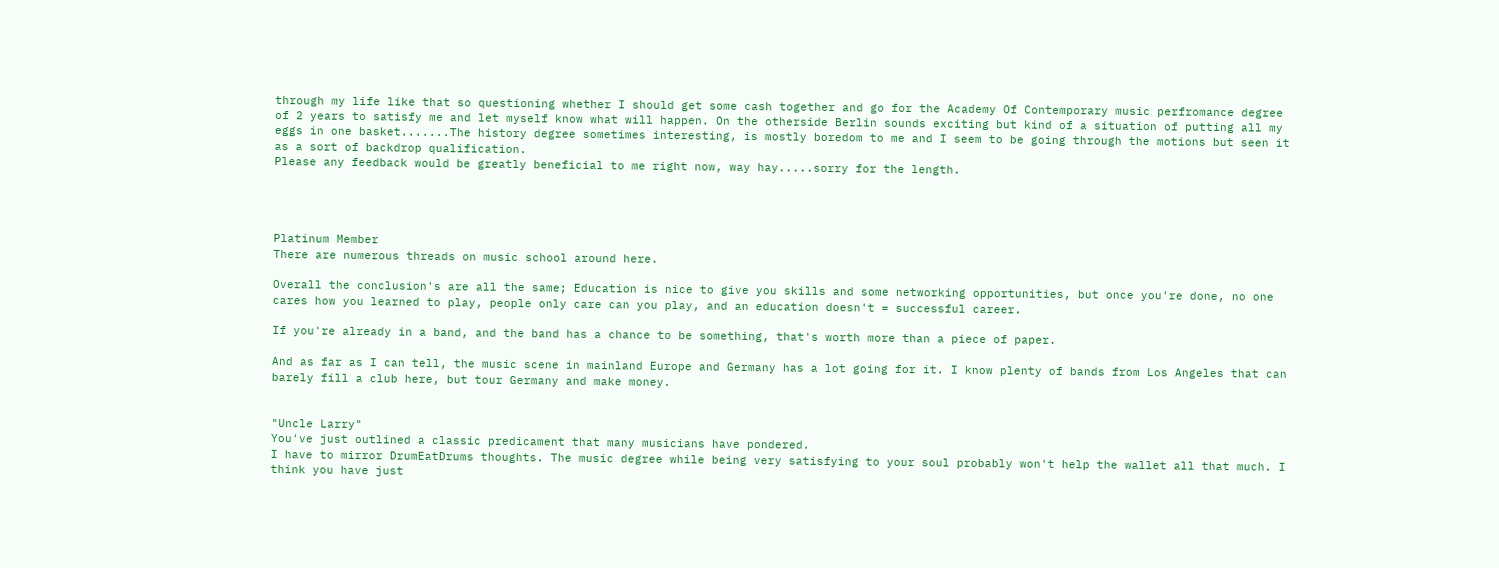through my life like that so questioning whether I should get some cash together and go for the Academy Of Contemporary music perfromance degree of 2 years to satisfy me and let myself know what will happen. On the otherside Berlin sounds exciting but kind of a situation of putting all my eggs in one basket.......The history degree sometimes interesting, is mostly boredom to me and I seem to be going through the motions but seen it as a sort of backdrop qualification.
Please any feedback would be greatly beneficial to me right now, way hay.....sorry for the length.




Platinum Member
There are numerous threads on music school around here.

Overall the conclusion's are all the same; Education is nice to give you skills and some networking opportunities, but once you're done, no one cares how you learned to play, people only care can you play, and an education doesn't = successful career.

If you're already in a band, and the band has a chance to be something, that's worth more than a piece of paper.

And as far as I can tell, the music scene in mainland Europe and Germany has a lot going for it. I know plenty of bands from Los Angeles that can barely fill a club here, but tour Germany and make money.


"Uncle Larry"
You've just outlined a classic predicament that many musicians have pondered.
I have to mirror DrumEatDrums thoughts. The music degree while being very satisfying to your soul probably won't help the wallet all that much. I think you have just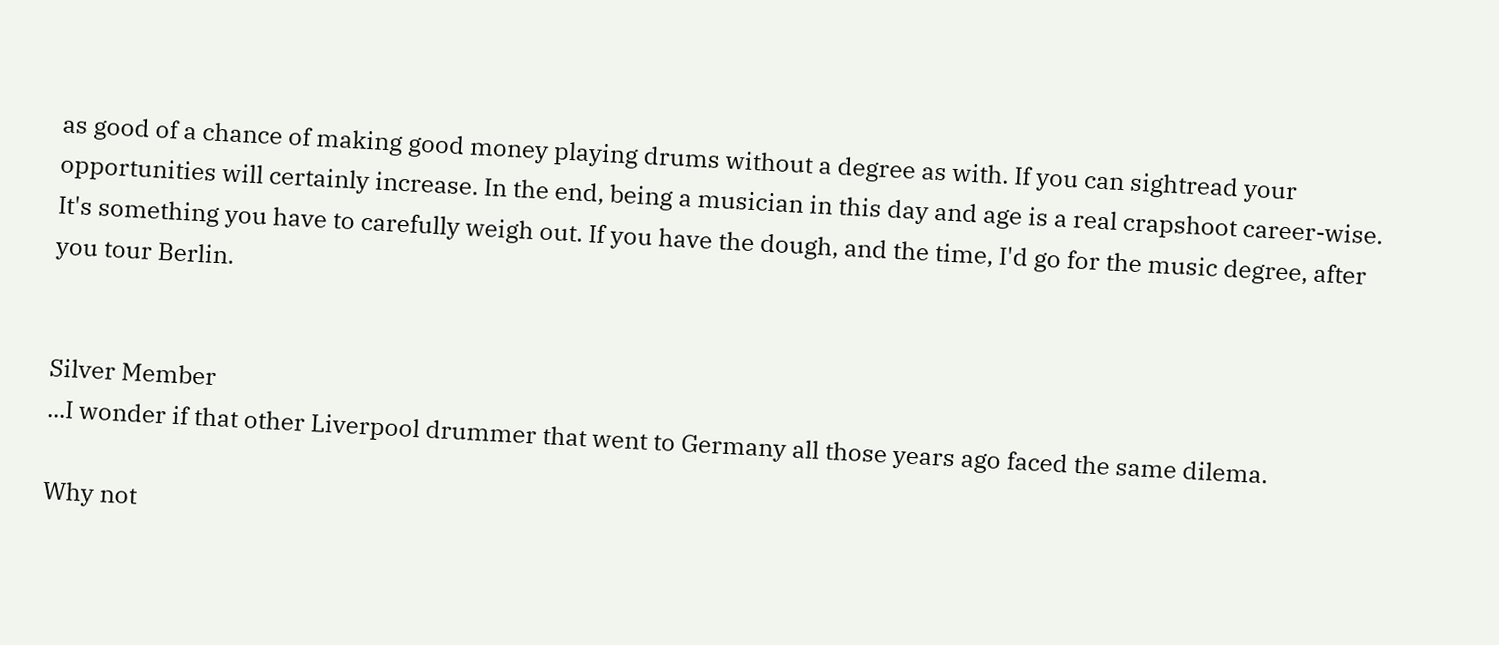as good of a chance of making good money playing drums without a degree as with. If you can sightread your opportunities will certainly increase. In the end, being a musician in this day and age is a real crapshoot career-wise. It's something you have to carefully weigh out. If you have the dough, and the time, I'd go for the music degree, after you tour Berlin.


Silver Member
...I wonder if that other Liverpool drummer that went to Germany all those years ago faced the same dilema.

Why not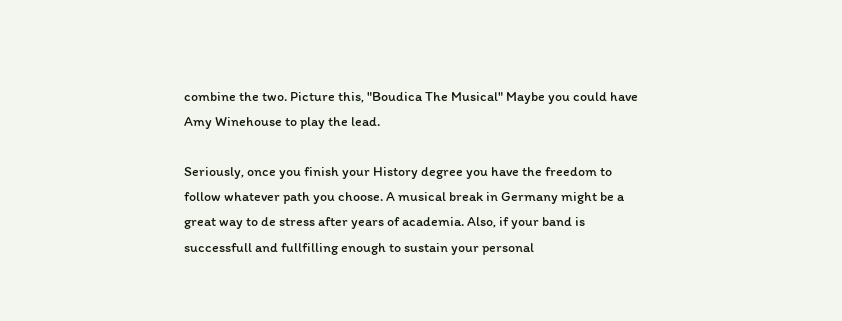combine the two. Picture this, "Boudica The Musical" Maybe you could have Amy Winehouse to play the lead.

Seriously, once you finish your History degree you have the freedom to follow whatever path you choose. A musical break in Germany might be a great way to de stress after years of academia. Also, if your band is successfull and fullfilling enough to sustain your personal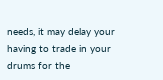needs, it may delay your having to trade in your drums for the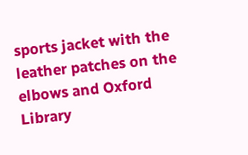sports jacket with the leather patches on the elbows and Oxford Library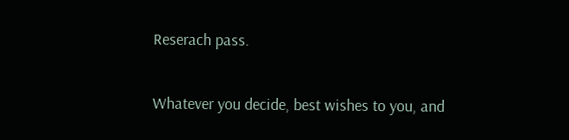Reserach pass.

Whatever you decide, best wishes to you, and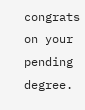congrats on your pending degree.